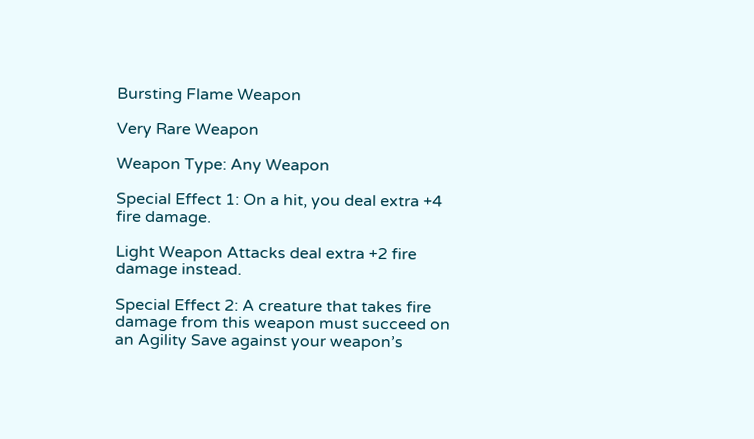Bursting Flame Weapon

Very Rare Weapon

Weapon Type: Any Weapon

Special Effect 1: On a hit, you deal extra +4 fire damage.

Light Weapon Attacks deal extra +2 fire damage instead.

Special Effect 2: A creature that takes fire damage from this weapon must succeed on an Agility Save against your weapon’s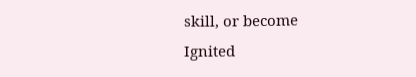skill, or become Ignited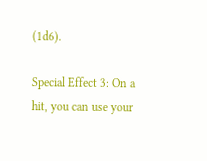(1d6).

Special Effect 3: On a hit, you can use your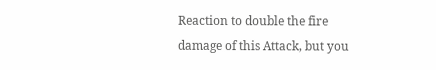Reaction to double the fire damage of this Attack, but you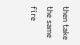then take the same fire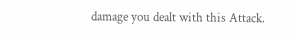damage you dealt with this Attack.